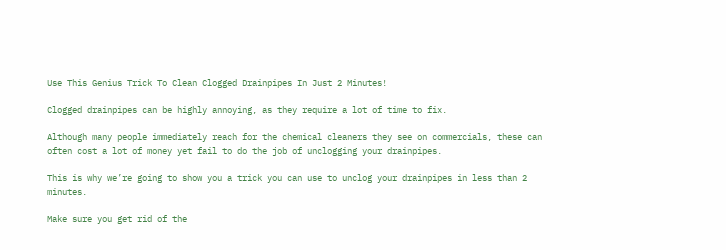Use This Genius Trick To Clean Clogged Drainpipes In Just 2 Minutes!

Clogged drainpipes can be highly annoying, as they require a lot of time to fix.

Although many people immediately reach for the chemical cleaners they see on commercials, these can often cost a lot of money yet fail to do the job of unclogging your drainpipes.

This is why we’re going to show you a trick you can use to unclog your drainpipes in less than 2 minutes.

Make sure you get rid of the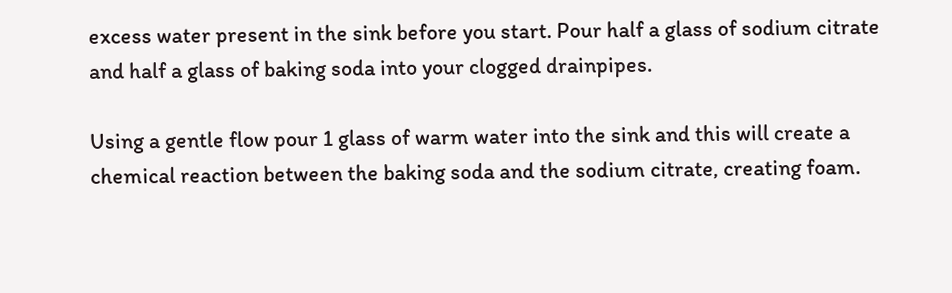excess water present in the sink before you start. Pour half a glass of sodium citrate and half a glass of baking soda into your clogged drainpipes.

Using a gentle flow pour 1 glass of warm water into the sink and this will create a chemical reaction between the baking soda and the sodium citrate, creating foam.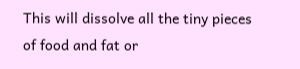This will dissolve all the tiny pieces of food and fat or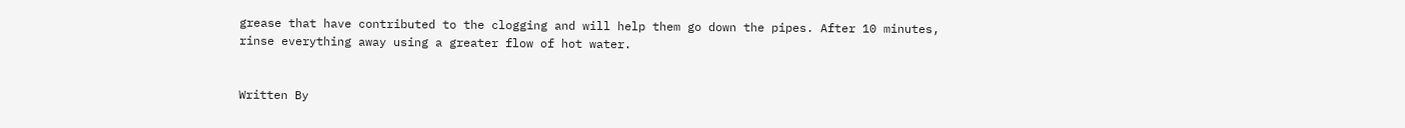grease that have contributed to the clogging and will help them go down the pipes. After 10 minutes, rinse everything away using a greater flow of hot water.


Written By